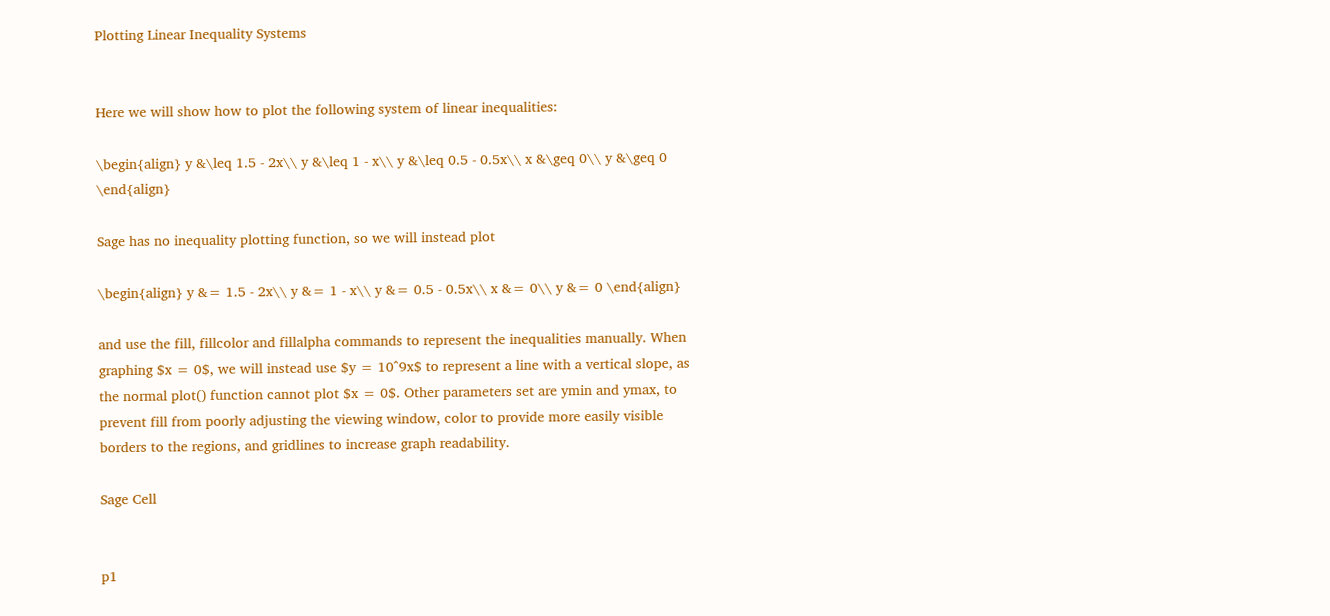Plotting Linear Inequality Systems


Here we will show how to plot the following system of linear inequalities:

\begin{align} y &\leq 1.5 - 2x\\ y &\leq 1 - x\\ y &\leq 0.5 - 0.5x\\ x &\geq 0\\ y &\geq 0 \end{align}

Sage has no inequality plotting function, so we will instead plot

\begin{align} y &= 1.5 - 2x\\ y &= 1 - x\\ y &= 0.5 - 0.5x\\ x &= 0\\ y &= 0 \end{align}

and use the fill, fillcolor and fillalpha commands to represent the inequalities manually. When graphing $x = 0$, we will instead use $y = 10^9x$ to represent a line with a vertical slope, as the normal plot() function cannot plot $x = 0$. Other parameters set are ymin and ymax, to prevent fill from poorly adjusting the viewing window, color to provide more easily visible borders to the regions, and gridlines to increase graph readability.

Sage Cell


p1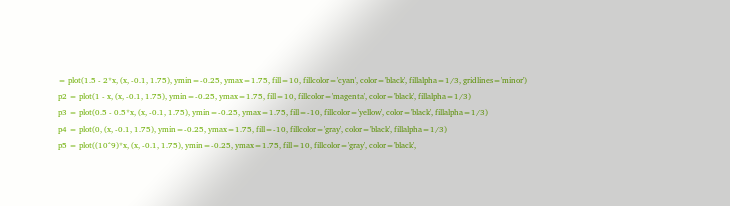= plot(1.5 - 2*x, (x, -0.1, 1.75), ymin=-0.25, ymax=1.75, fill=10, fillcolor='cyan', color='black', fillalpha=1/3, gridlines='minor')
p2 = plot(1 - x, (x, -0.1, 1.75), ymin=-0.25, ymax=1.75, fill=10, fillcolor='magenta', color='black', fillalpha=1/3)
p3 = plot(0.5 - 0.5*x, (x, -0.1, 1.75), ymin=-0.25, ymax=1.75, fill=-10, fillcolor='yellow', color='black', fillalpha=1/3)
p4 = plot(0, (x, -0.1, 1.75), ymin=-0.25, ymax=1.75, fill=-10, fillcolor='gray', color='black', fillalpha=1/3)
p5 = plot((10^9)*x, (x, -0.1, 1.75), ymin=-0.25, ymax=1.75, fill=10, fillcolor='gray', color='black',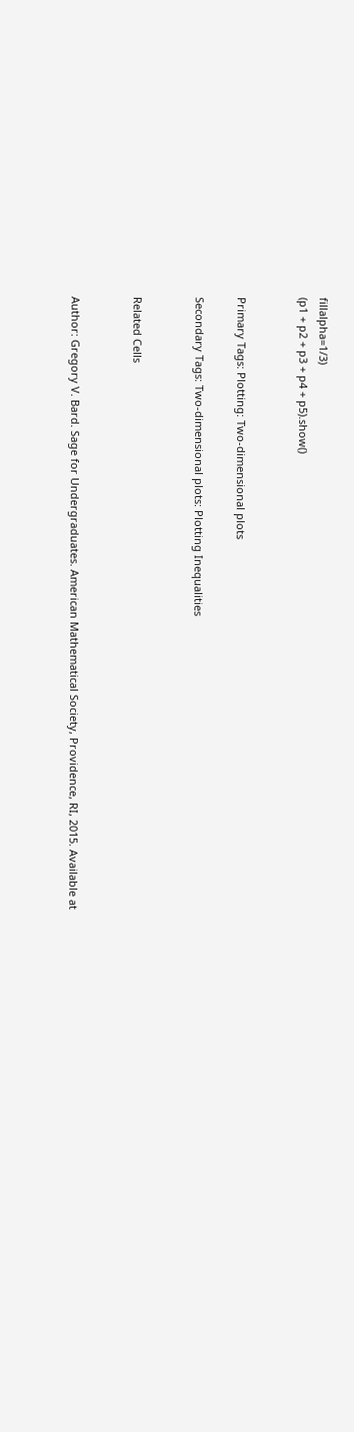fillalpha=1/3)
(p1 + p2 + p3 + p4 + p5).show()


Primary Tags: Plotting: Two-dimensional plots

Secondary Tags: Two-dimensional plots: Plotting Inequalities


Related Cells


Author: Gregory V. Bard. Sage for Undergraduates. American Mathematical Society, Providence, RI, 2015. Available at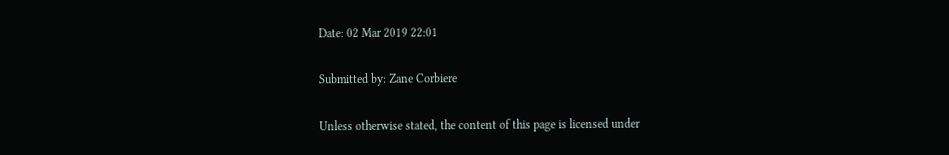Date: 02 Mar 2019 22:01

Submitted by: Zane Corbiere

Unless otherwise stated, the content of this page is licensed under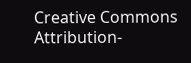Creative Commons Attribution-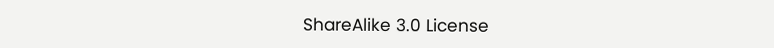ShareAlike 3.0 License